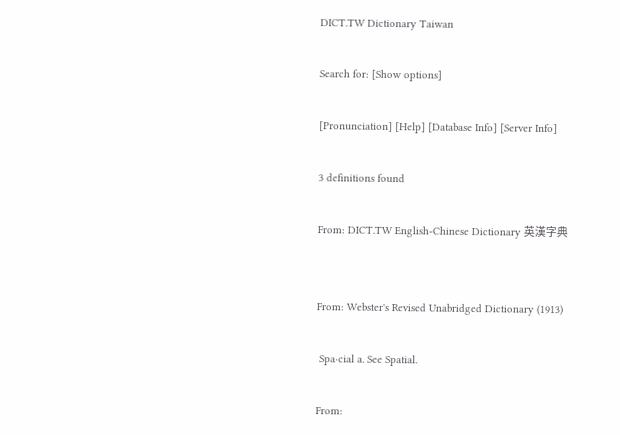DICT.TW Dictionary Taiwan

Search for: [Show options]

[Pronunciation] [Help] [Database Info] [Server Info]

3 definitions found

From: DICT.TW English-Chinese Dictionary 英漢字典


From: Webster's Revised Unabridged Dictionary (1913)

 Spa·cial a. See Spatial.

From: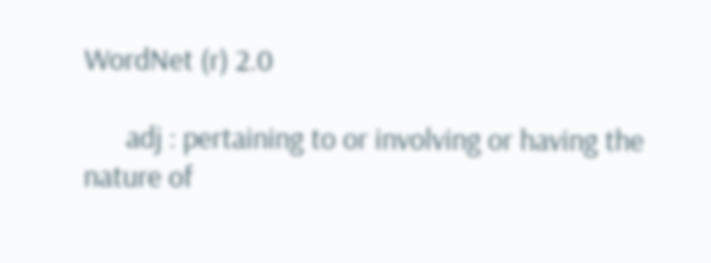WordNet (r) 2.0

      adj : pertaining to or involving or having the nature of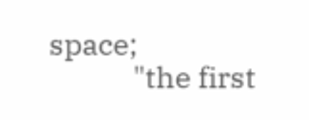space;
            "the first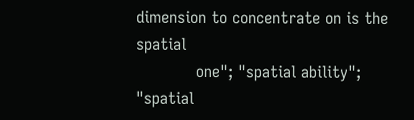dimension to concentrate on is the spatial
            one"; "spatial ability"; "spatial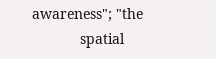awareness"; "the
            spatial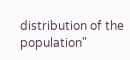distribution of the population"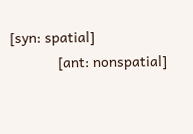[syn: spatial]
            [ant: nonspatial]